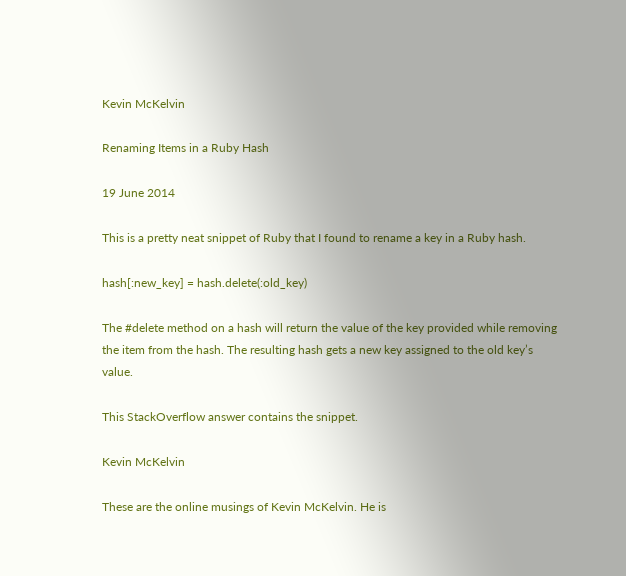Kevin McKelvin

Renaming Items in a Ruby Hash

19 June 2014

This is a pretty neat snippet of Ruby that I found to rename a key in a Ruby hash.

hash[:new_key] = hash.delete(:old_key)

The #delete method on a hash will return the value of the key provided while removing the item from the hash. The resulting hash gets a new key assigned to the old key’s value.

This StackOverflow answer contains the snippet.

Kevin McKelvin

These are the online musings of Kevin McKelvin. He is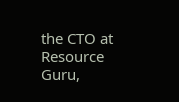the CTO at Resource Guru,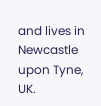and lives in Newcastle upon Tyne, UK.